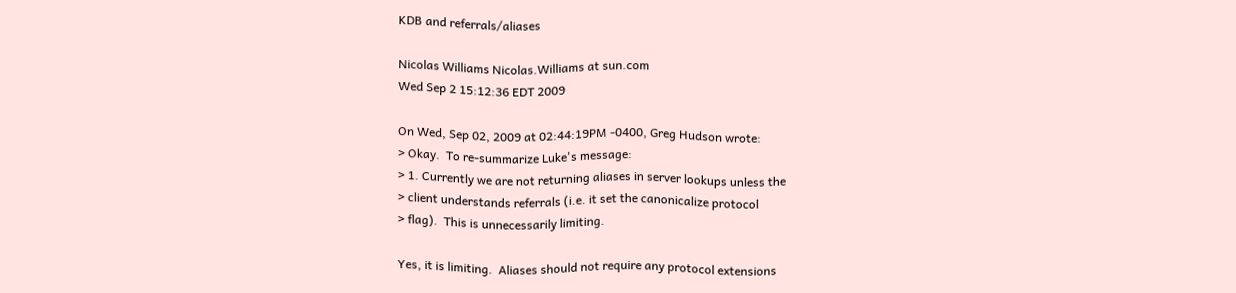KDB and referrals/aliases

Nicolas Williams Nicolas.Williams at sun.com
Wed Sep 2 15:12:36 EDT 2009

On Wed, Sep 02, 2009 at 02:44:19PM -0400, Greg Hudson wrote:
> Okay.  To re-summarize Luke's message:
> 1. Currently we are not returning aliases in server lookups unless the
> client understands referrals (i.e. it set the canonicalize protocol
> flag).  This is unnecessarily limiting.

Yes, it is limiting.  Aliases should not require any protocol extensions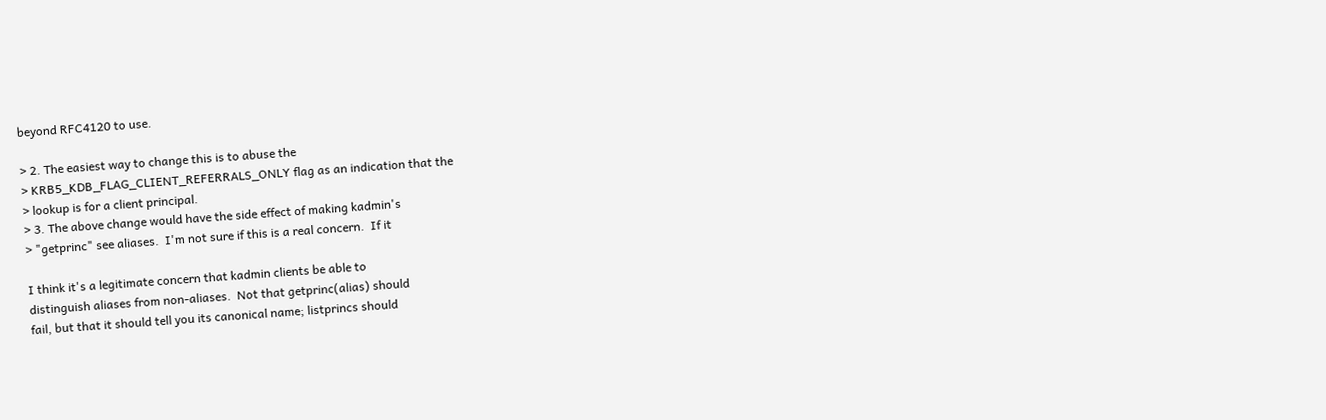beyond RFC4120 to use.

> 2. The easiest way to change this is to abuse the
> KRB5_KDB_FLAG_CLIENT_REFERRALS_ONLY flag as an indication that the
> lookup is for a client principal.
> 3. The above change would have the side effect of making kadmin's
> "getprinc" see aliases.  I'm not sure if this is a real concern.  If it

I think it's a legitimate concern that kadmin clients be able to
distinguish aliases from non-aliases.  Not that getprinc(alias) should
fail, but that it should tell you its canonical name; listprincs should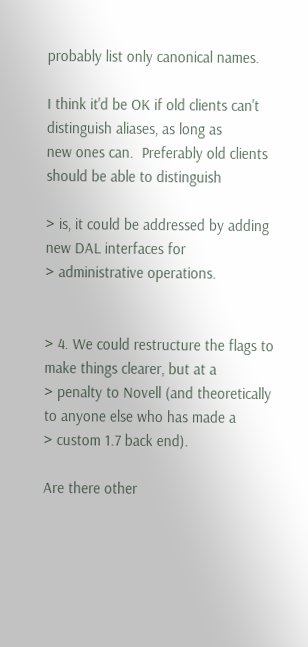probably list only canonical names.

I think it'd be OK if old clients can't distinguish aliases, as long as
new ones can.  Preferably old clients should be able to distinguish

> is, it could be addressed by adding new DAL interfaces for
> administrative operations.


> 4. We could restructure the flags to make things clearer, but at a
> penalty to Novell (and theoretically to anyone else who has made a
> custom 1.7 back end).

Are there other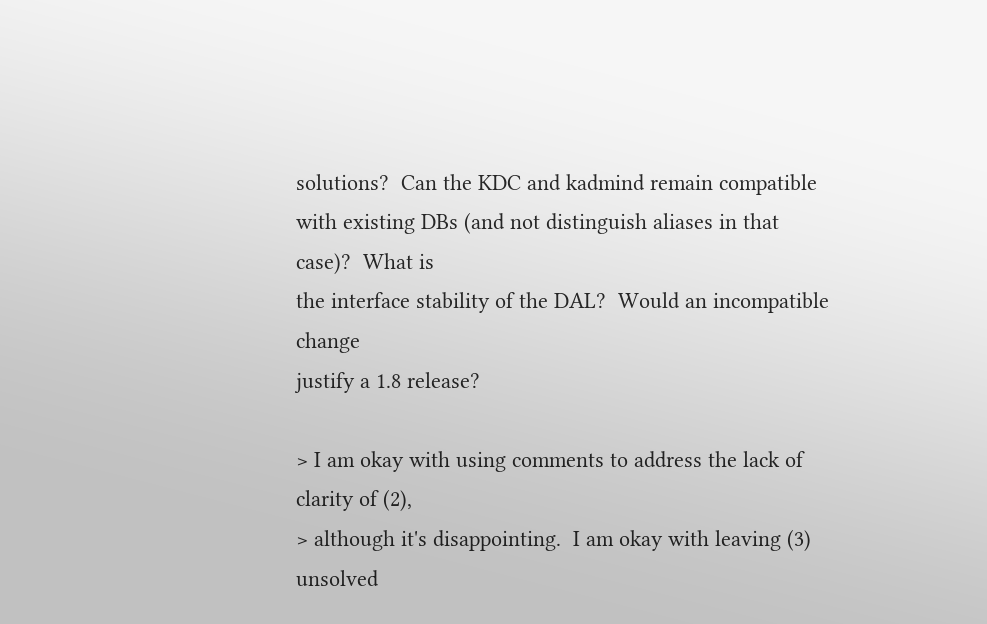solutions?  Can the KDC and kadmind remain compatible
with existing DBs (and not distinguish aliases in that case)?  What is
the interface stability of the DAL?  Would an incompatible change
justify a 1.8 release?

> I am okay with using comments to address the lack of clarity of (2),
> although it's disappointing.  I am okay with leaving (3) unsolved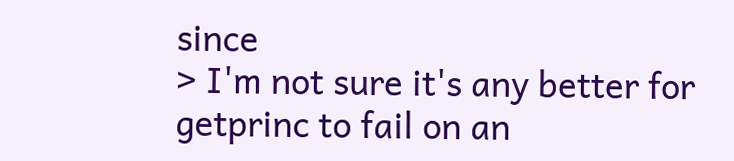since
> I'm not sure it's any better for getprinc to fail on an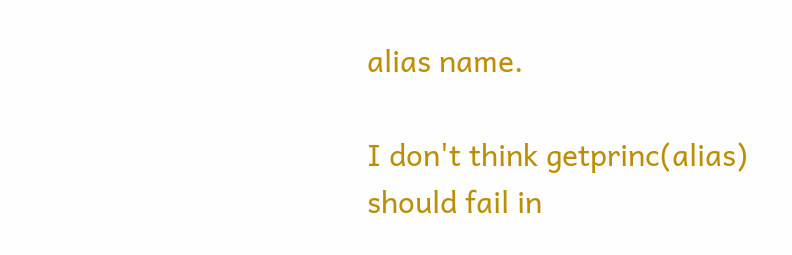alias name.

I don't think getprinc(alias) should fail in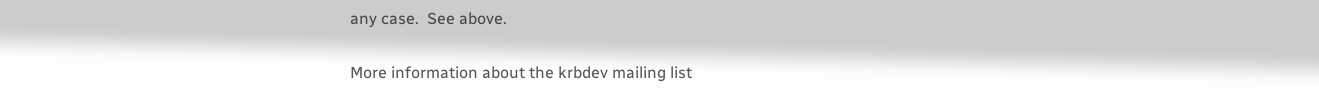any case.  See above.


More information about the krbdev mailing list